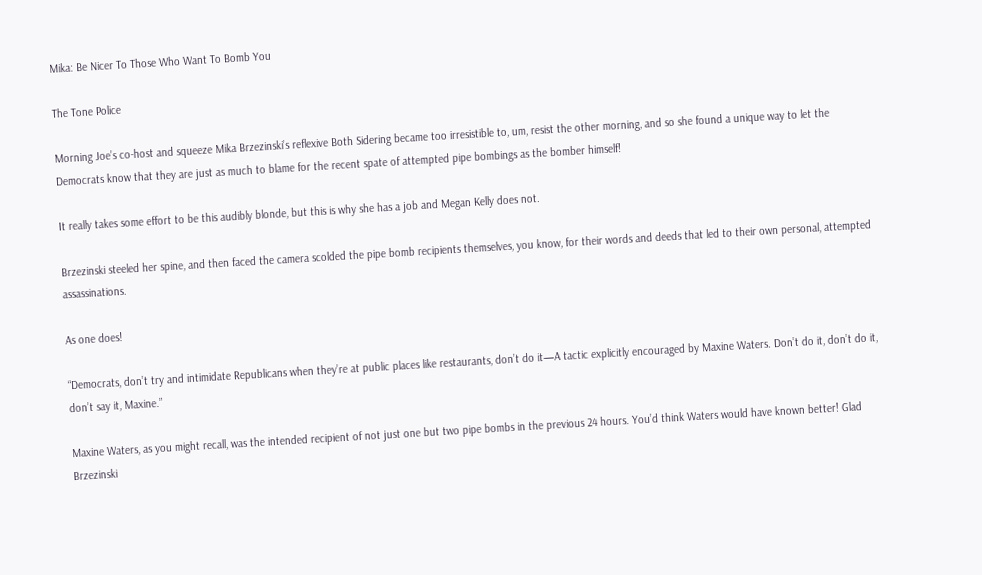Mika: Be Nicer To Those Who Want To Bomb You

The Tone Police

Morning Joe’s co-host and squeeze Mika Brzezinski’s reflexive Both Sidering became too irresistible to, um, resist the other morning, and so she found a unique way to let the Democrats know that they are just as much to blame for the recent spate of attempted pipe bombings as the bomber himself!

It really takes some effort to be this audibly blonde, but this is why she has a job and Megan Kelly does not.

Brzezinski steeled her spine, and then faced the camera scolded the pipe bomb recipients themselves, you know, for their words and deeds that led to their own personal, attempted assassinations.

As one does!

“Democrats, don’t try and intimidate Republicans when they’re at public places like restaurants, don’t do it—A tactic explicitly encouraged by Maxine Waters. Don’t do it, don’t do it, don’t say it, Maxine.”

Maxine Waters, as you might recall, was the intended recipient of not just one but two pipe bombs in the previous 24 hours. You’d think Waters would have known better! Glad Brzezinski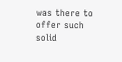was there to offer such solid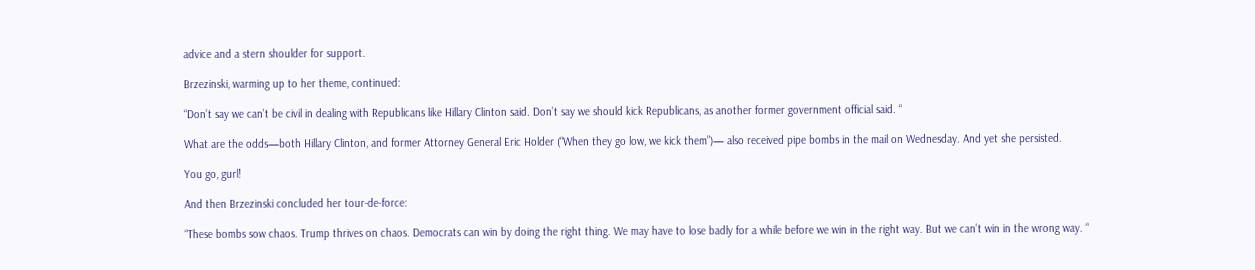advice and a stern shoulder for support.

Brzezinski, warming up to her theme, continued:

“Don’t say we can’t be civil in dealing with Republicans like Hillary Clinton said. Don’t say we should kick Republicans, as another former government official said. “

What are the odds—both Hillary Clinton, and former Attorney General Eric Holder (“When they go low, we kick them”)— also received pipe bombs in the mail on Wednesday. And yet she persisted.

You go, gurl!

And then Brzezinski concluded her tour-de-force:

“These bombs sow chaos. Trump thrives on chaos. Democrats can win by doing the right thing. We may have to lose badly for a while before we win in the right way. But we can’t win in the wrong way. “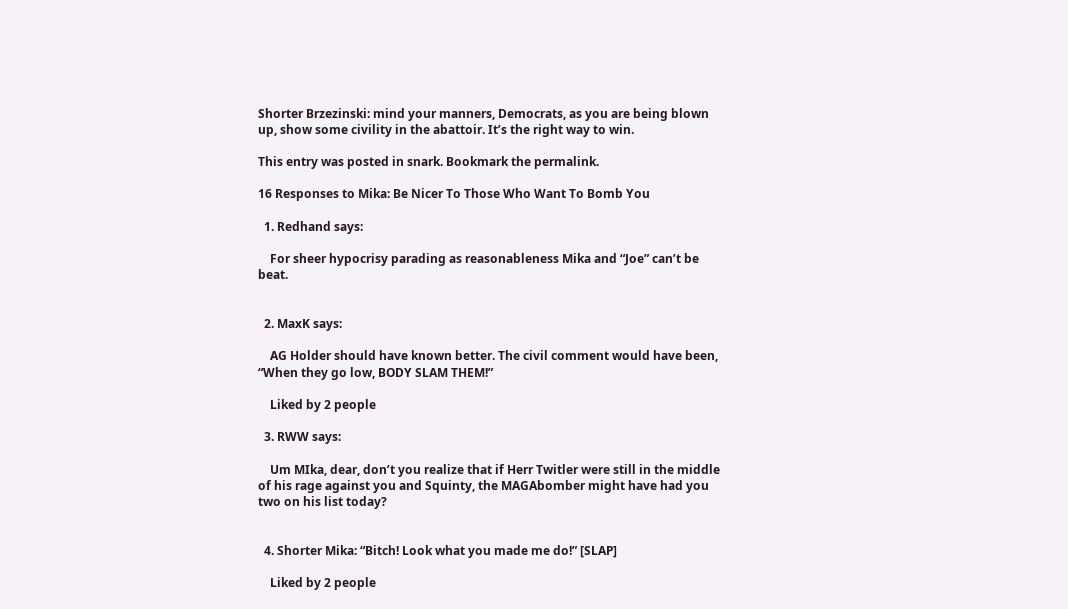Shorter Brzezinski: mind your manners, Democrats, as you are being blown up, show some civility in the abattoir. It’s the right way to win.

This entry was posted in snark. Bookmark the permalink.

16 Responses to Mika: Be Nicer To Those Who Want To Bomb You

  1. Redhand says:

    For sheer hypocrisy parading as reasonableness Mika and “Joe” can’t be beat.


  2. MaxK says:

    AG Holder should have known better. The civil comment would have been, “When they go low, BODY SLAM THEM!”

    Liked by 2 people

  3. RWW says:

    Um MIka, dear, don’t you realize that if Herr Twitler were still in the middle of his rage against you and Squinty, the MAGAbomber might have had you two on his list today?


  4. Shorter Mika: “Bitch! Look what you made me do!” [SLAP]

    Liked by 2 people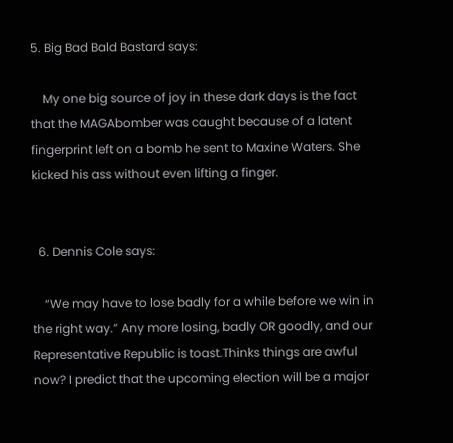5. Big Bad Bald Bastard says:

    My one big source of joy in these dark days is the fact that the MAGAbomber was caught because of a latent fingerprint left on a bomb he sent to Maxine Waters. She kicked his ass without even lifting a finger.


  6. Dennis Cole says:

    “We may have to lose badly for a while before we win in the right way.” Any more losing, badly OR goodly, and our Representative Republic is toast.Thinks things are awful now? I predict that the upcoming election will be a major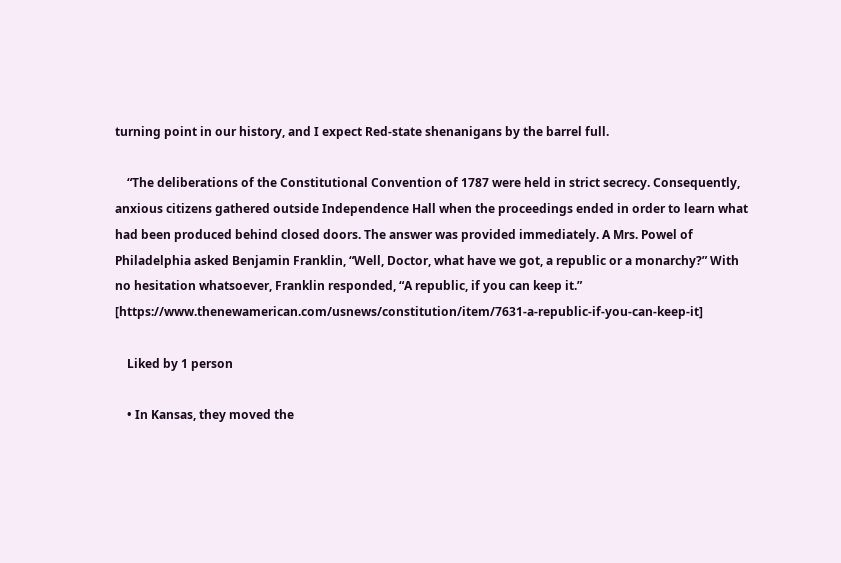turning point in our history, and I expect Red-state shenanigans by the barrel full.

    “The deliberations of the Constitutional Convention of 1787 were held in strict secrecy. Consequently, anxious citizens gathered outside Independence Hall when the proceedings ended in order to learn what had been produced behind closed doors. The answer was provided immediately. A Mrs. Powel of Philadelphia asked Benjamin Franklin, “Well, Doctor, what have we got, a republic or a monarchy?” With no hesitation whatsoever, Franklin responded, “A republic, if you can keep it.” [https://www.thenewamerican.com/usnews/constitution/item/7631-a-republic-if-you-can-keep-it]

    Liked by 1 person

    • In Kansas, they moved the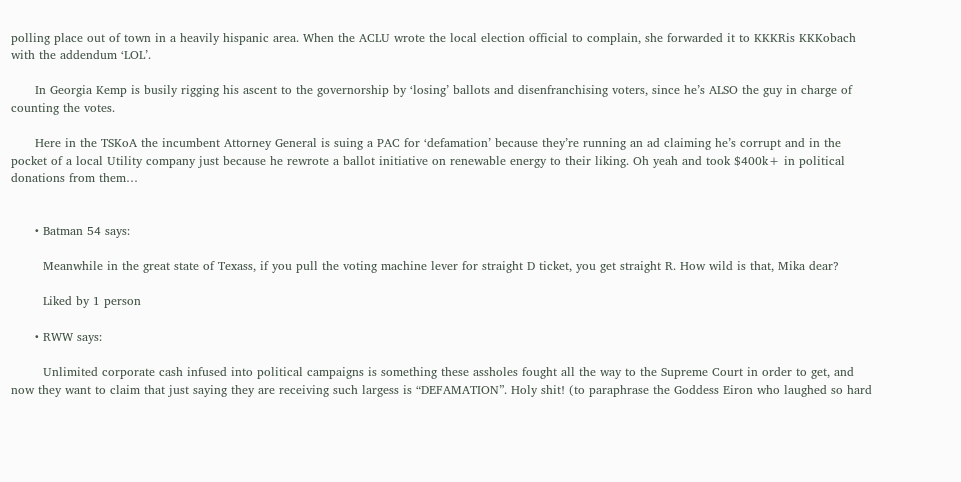polling place out of town in a heavily hispanic area. When the ACLU wrote the local election official to complain, she forwarded it to KKKRis KKKobach with the addendum ‘LOL’.

      In Georgia Kemp is busily rigging his ascent to the governorship by ‘losing’ ballots and disenfranchising voters, since he’s ALSO the guy in charge of counting the votes.

      Here in the TSKoA the incumbent Attorney General is suing a PAC for ‘defamation’ because they’re running an ad claiming he’s corrupt and in the pocket of a local Utility company just because he rewrote a ballot initiative on renewable energy to their liking. Oh yeah and took $400k+ in political donations from them…


      • Batman 54 says:

        Meanwhile in the great state of Texass, if you pull the voting machine lever for straight D ticket, you get straight R. How wild is that, Mika dear?

        Liked by 1 person

      • RWW says:

        Unlimited corporate cash infused into political campaigns is something these assholes fought all the way to the Supreme Court in order to get, and now they want to claim that just saying they are receiving such largess is “DEFAMATION”. Holy shit! (to paraphrase the Goddess Eiron who laughed so hard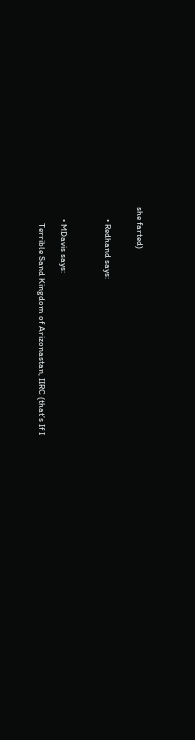she farted)


      • Redhand says:



      • MDavis says:

        Terrible Sand Kingdom of Arizonastan, IIRC (that’s If I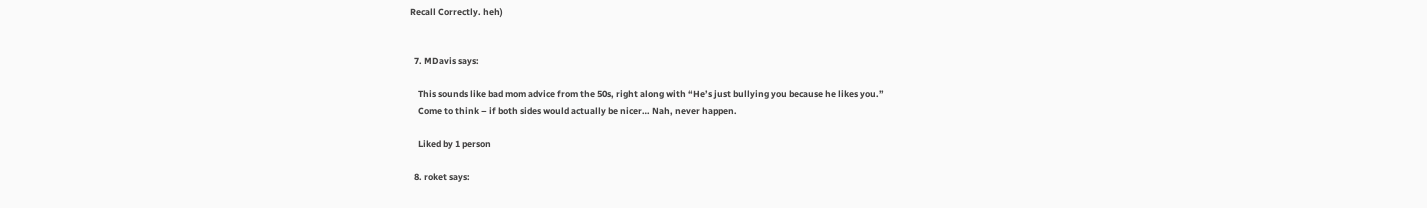Recall Correctly. heh)


  7. MDavis says:

    This sounds like bad mom advice from the 50s, right along with “He’s just bullying you because he likes you.”
    Come to think – if both sides would actually be nicer… Nah, never happen.

    Liked by 1 person

  8. roket says: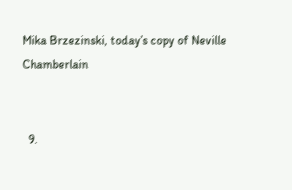Mika Brzezinski, today’s copy of Neville Chamberlain


  9.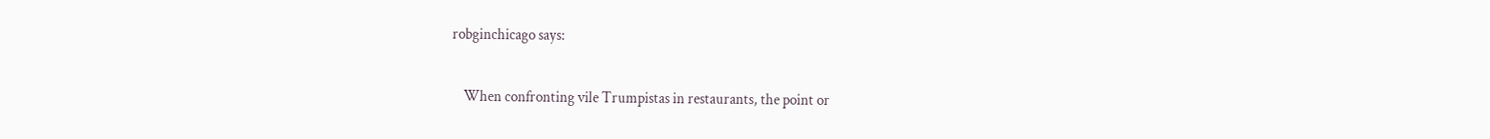robginchicago says:

    When confronting vile Trumpistas in restaurants, the point or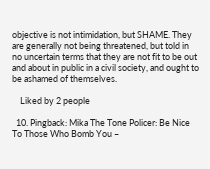objective is not intimidation, but SHAME. They are generally not being threatened, but told in no uncertain terms that they are not fit to be out and about in public in a civil society, and ought to be ashamed of themselves.

    Liked by 2 people

  10. Pingback: Mika The Tone Policer: Be Nice To Those Who Bomb You –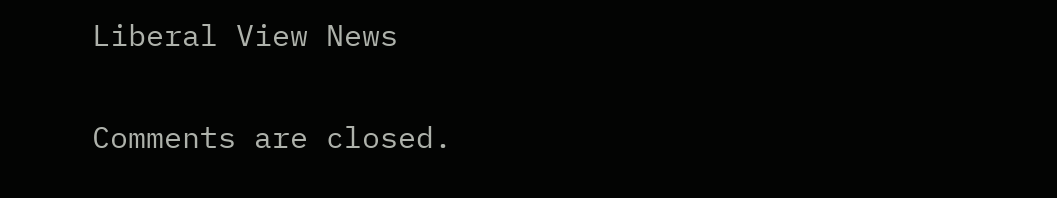Liberal View News

Comments are closed.